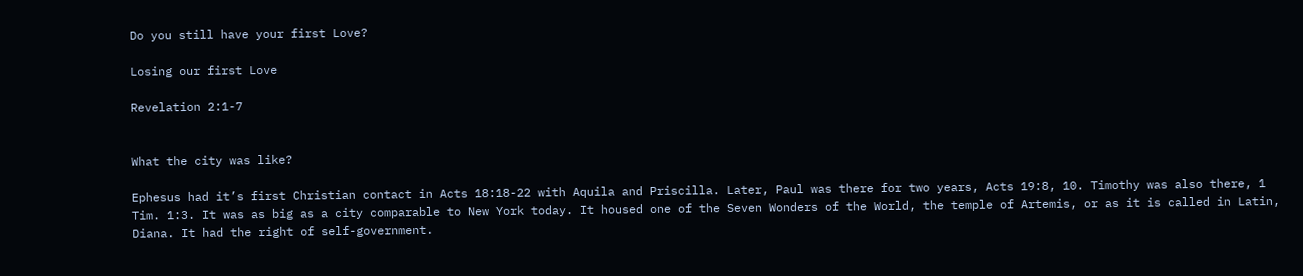Do you still have your first Love?

Losing our first Love

Revelation 2:1-7


What the city was like?

Ephesus had it’s first Christian contact in Acts 18:18-22 with Aquila and Priscilla. Later, Paul was there for two years, Acts 19:8, 10. Timothy was also there, 1 Tim. 1:3. It was as big as a city comparable to New York today. It housed one of the Seven Wonders of the World, the temple of Artemis, or as it is called in Latin, Diana. It had the right of self-government.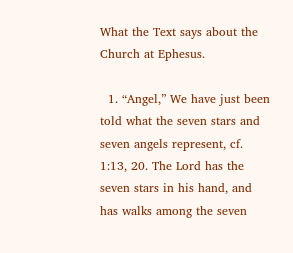What the Text says about the Church at Ephesus.

  1. “Angel,” We have just been told what the seven stars and seven angels represent, cf. 1:13, 20. The Lord has the seven stars in his hand, and has walks among the seven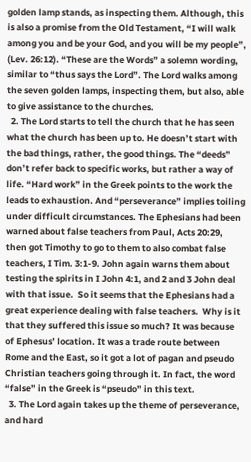golden lamp stands, as inspecting them. Although, this is also a promise from the Old Testament, “I will walk among you and be your God, and you will be my people”, (Lev. 26:12). “These are the Words” a solemn wording, similar to “thus says the Lord”. The Lord walks among the seven golden lamps, inspecting them, but also, able to give assistance to the churches.
  2. The Lord starts to tell the church that he has seen what the church has been up to. He doesn’t start with the bad things, rather, the good things. The “deeds” don’t refer back to specific works, but rather a way of life. “Hard work” in the Greek points to the work the leads to exhaustion. And “perseverance” implies toiling under difficult circumstances. The Ephesians had been warned about false teachers from Paul, Acts 20:29, then got Timothy to go to them to also combat false teachers, I Tim. 3:1-9. John again warns them about testing the spirits in I John 4:1, and 2 and 3 John deal with that issue.  So it seems that the Ephesians had a great experience dealing with false teachers.  Why is it that they suffered this issue so much? It was because of Ephesus’ location. It was a trade route between Rome and the East, so it got a lot of pagan and pseudo Christian teachers going through it. In fact, the word “false” in the Greek is “pseudo” in this text.
  3. The Lord again takes up the theme of perseverance, and hard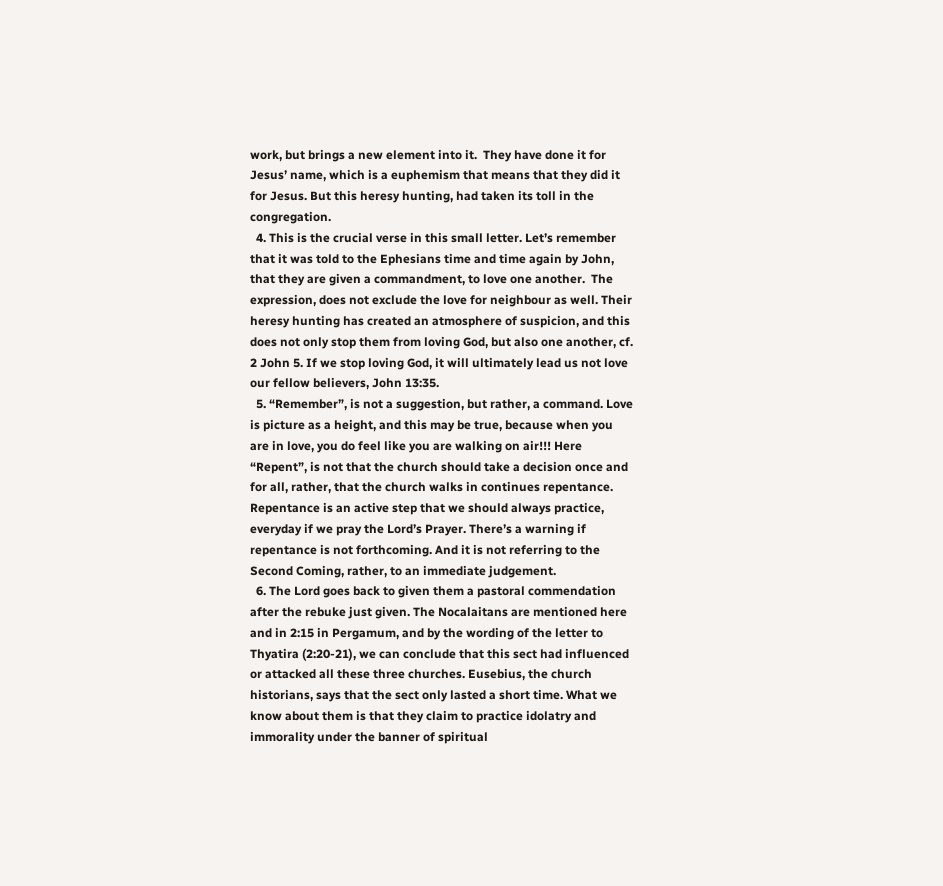work, but brings a new element into it.  They have done it for Jesus’ name, which is a euphemism that means that they did it for Jesus. But this heresy hunting, had taken its toll in the congregation.
  4. This is the crucial verse in this small letter. Let’s remember that it was told to the Ephesians time and time again by John, that they are given a commandment, to love one another.  The expression, does not exclude the love for neighbour as well. Their heresy hunting has created an atmosphere of suspicion, and this does not only stop them from loving God, but also one another, cf. 2 John 5. If we stop loving God, it will ultimately lead us not love our fellow believers, John 13:35.
  5. “Remember”, is not a suggestion, but rather, a command. Love is picture as a height, and this may be true, because when you are in love, you do feel like you are walking on air!!! Here “Repent”, is not that the church should take a decision once and for all, rather, that the church walks in continues repentance.  Repentance is an active step that we should always practice, everyday if we pray the Lord’s Prayer. There’s a warning if repentance is not forthcoming. And it is not referring to the Second Coming, rather, to an immediate judgement.
  6. The Lord goes back to given them a pastoral commendation after the rebuke just given. The Nocalaitans are mentioned here and in 2:15 in Pergamum, and by the wording of the letter to Thyatira (2:20-21), we can conclude that this sect had influenced or attacked all these three churches. Eusebius, the church historians, says that the sect only lasted a short time. What we know about them is that they claim to practice idolatry and immorality under the banner of spiritual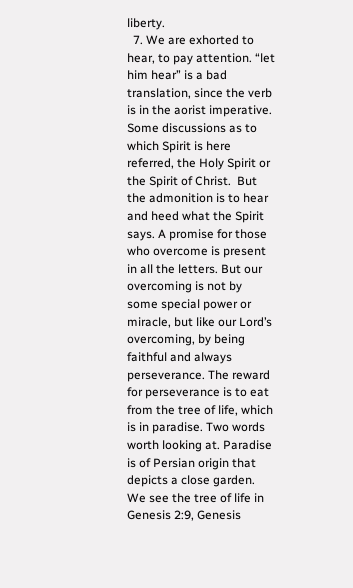liberty.
  7. We are exhorted to hear, to pay attention. “let him hear” is a bad translation, since the verb is in the aorist imperative. Some discussions as to which Spirit is here referred, the Holy Spirit or the Spirit of Christ.  But the admonition is to hear and heed what the Spirit says. A promise for those who overcome is present in all the letters. But our overcoming is not by some special power or miracle, but like our Lord’s overcoming, by being faithful and always perseverance. The reward for perseverance is to eat from the tree of life, which is in paradise. Two words worth looking at. Paradise is of Persian origin that depicts a close garden. We see the tree of life in Genesis 2:9, Genesis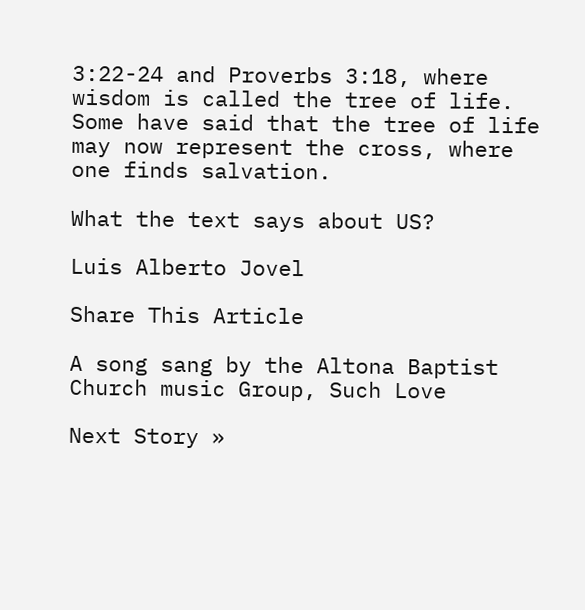3:22-24 and Proverbs 3:18, where wisdom is called the tree of life. Some have said that the tree of life may now represent the cross, where one finds salvation.

What the text says about US?

Luis Alberto Jovel

Share This Article

A song sang by the Altona Baptist Church music Group, Such Love

Next Story »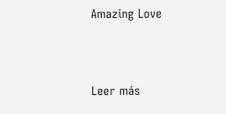Amazing Love


Leer más